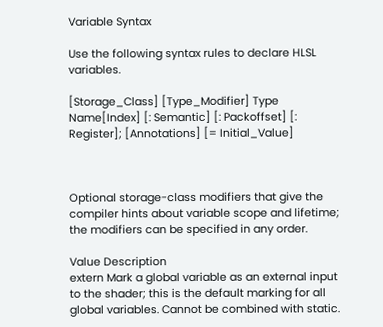Variable Syntax

Use the following syntax rules to declare HLSL variables.

[Storage_Class] [Type_Modifier] Type Name[Index] [: Semantic] [: Packoffset] [: Register]; [Annotations] [= Initial_Value]



Optional storage-class modifiers that give the compiler hints about variable scope and lifetime; the modifiers can be specified in any order.

Value Description
extern Mark a global variable as an external input to the shader; this is the default marking for all global variables. Cannot be combined with static.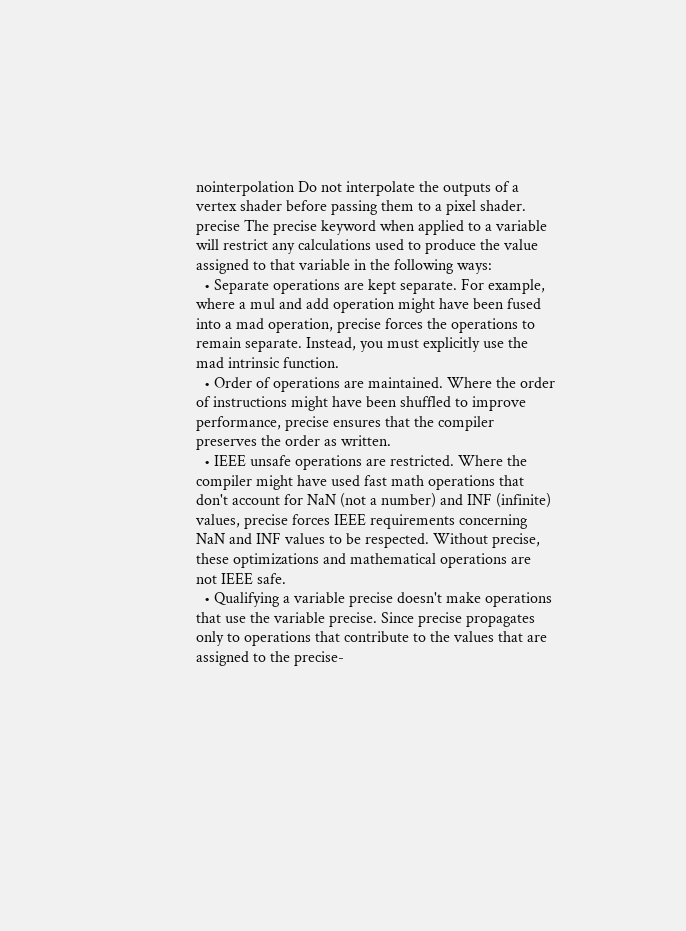nointerpolation Do not interpolate the outputs of a vertex shader before passing them to a pixel shader.
precise The precise keyword when applied to a variable will restrict any calculations used to produce the value assigned to that variable in the following ways:
  • Separate operations are kept separate. For example, where a mul and add operation might have been fused into a mad operation, precise forces the operations to remain separate. Instead, you must explicitly use the mad intrinsic function.
  • Order of operations are maintained. Where the order of instructions might have been shuffled to improve performance, precise ensures that the compiler preserves the order as written.
  • IEEE unsafe operations are restricted. Where the compiler might have used fast math operations that don't account for NaN (not a number) and INF (infinite) values, precise forces IEEE requirements concerning NaN and INF values to be respected. Without precise, these optimizations and mathematical operations are not IEEE safe.
  • Qualifying a variable precise doesn't make operations that use the variable precise. Since precise propagates only to operations that contribute to the values that are assigned to the precise-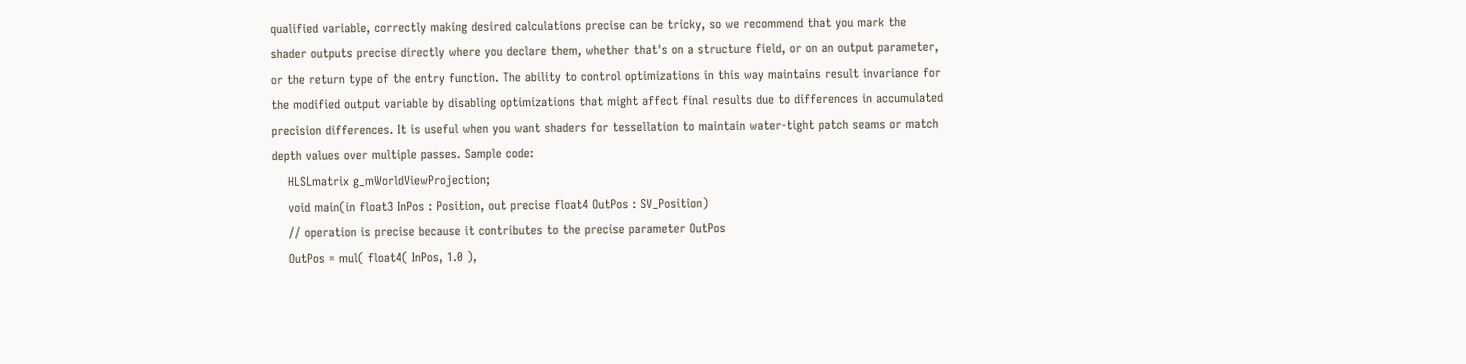qualified variable, correctly making desired calculations precise can be tricky, so we recommend that you mark the shader outputs precise directly where you declare them, whether that's on a structure field, or on an output parameter, or the return type of the entry function. The ability to control optimizations in this way maintains result invariance for the modified output variable by disabling optimizations that might affect final results due to differences in accumulated precision differences. It is useful when you want shaders for tessellation to maintain water-tight patch seams or match depth values over multiple passes. Sample code:
    HLSLmatrix g_mWorldViewProjection;
    void main(in float3 InPos : Position, out precise float4 OutPos : SV_Position)
    // operation is precise because it contributes to the precise parameter OutPos
    OutPos = mul( float4( InPos, 1.0 ),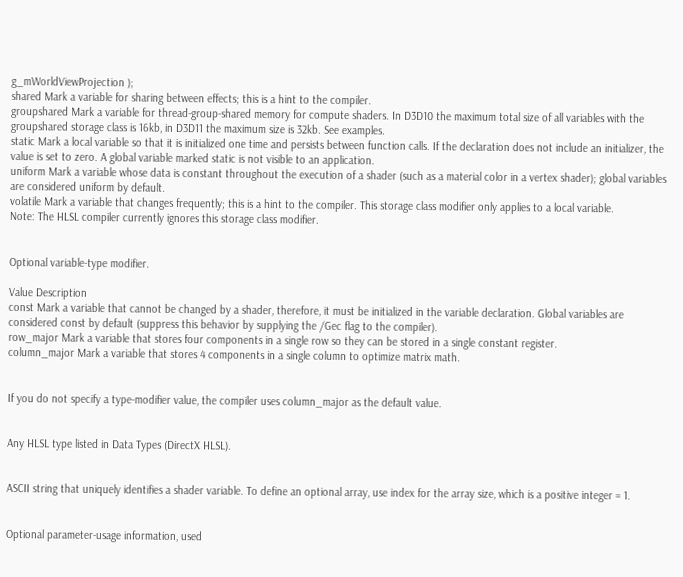g_mWorldViewProjection );
shared Mark a variable for sharing between effects; this is a hint to the compiler.
groupshared Mark a variable for thread-group-shared memory for compute shaders. In D3D10 the maximum total size of all variables with the groupshared storage class is 16kb, in D3D11 the maximum size is 32kb. See examples.
static Mark a local variable so that it is initialized one time and persists between function calls. If the declaration does not include an initializer, the value is set to zero. A global variable marked static is not visible to an application.
uniform Mark a variable whose data is constant throughout the execution of a shader (such as a material color in a vertex shader); global variables are considered uniform by default.
volatile Mark a variable that changes frequently; this is a hint to the compiler. This storage class modifier only applies to a local variable.
Note: The HLSL compiler currently ignores this storage class modifier.


Optional variable-type modifier.

Value Description
const Mark a variable that cannot be changed by a shader, therefore, it must be initialized in the variable declaration. Global variables are considered const by default (suppress this behavior by supplying the /Gec flag to the compiler).
row_major Mark a variable that stores four components in a single row so they can be stored in a single constant register.
column_major Mark a variable that stores 4 components in a single column to optimize matrix math.


If you do not specify a type-modifier value, the compiler uses column_major as the default value.


Any HLSL type listed in Data Types (DirectX HLSL).


ASCII string that uniquely identifies a shader variable. To define an optional array, use index for the array size, which is a positive integer = 1.


Optional parameter-usage information, used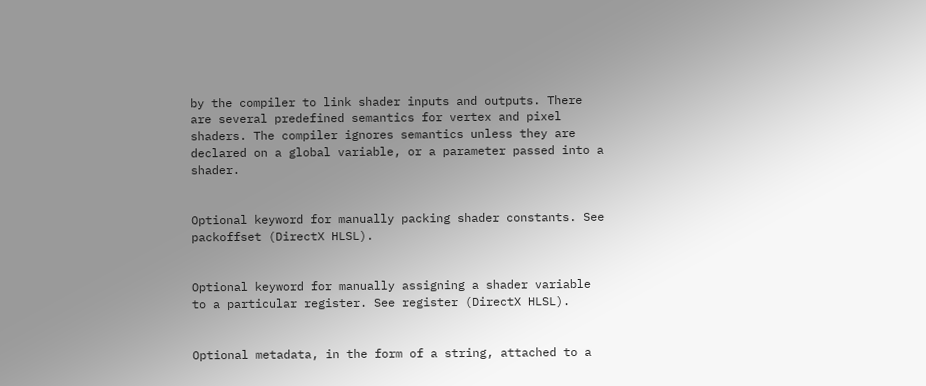by the compiler to link shader inputs and outputs. There are several predefined semantics for vertex and pixel shaders. The compiler ignores semantics unless they are declared on a global variable, or a parameter passed into a shader.


Optional keyword for manually packing shader constants. See packoffset (DirectX HLSL).


Optional keyword for manually assigning a shader variable to a particular register. See register (DirectX HLSL).


Optional metadata, in the form of a string, attached to a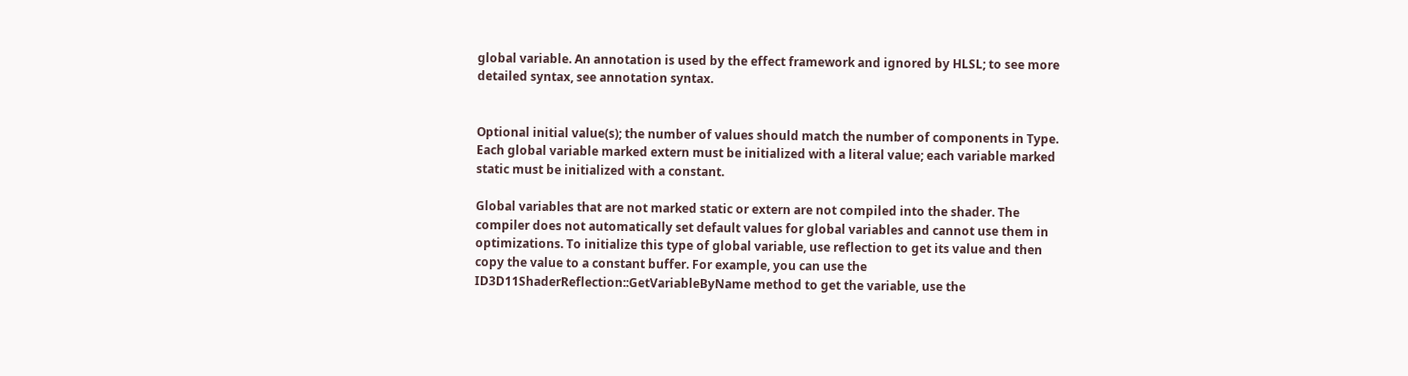global variable. An annotation is used by the effect framework and ignored by HLSL; to see more detailed syntax, see annotation syntax.


Optional initial value(s); the number of values should match the number of components in Type. Each global variable marked extern must be initialized with a literal value; each variable marked static must be initialized with a constant.

Global variables that are not marked static or extern are not compiled into the shader. The compiler does not automatically set default values for global variables and cannot use them in optimizations. To initialize this type of global variable, use reflection to get its value and then copy the value to a constant buffer. For example, you can use the ID3D11ShaderReflection::GetVariableByName method to get the variable, use the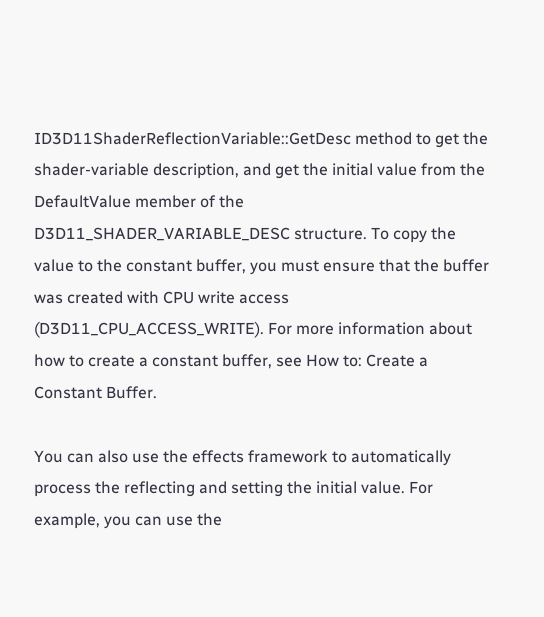ID3D11ShaderReflectionVariable::GetDesc method to get the shader-variable description, and get the initial value from the DefaultValue member of the D3D11_SHADER_VARIABLE_DESC structure. To copy the value to the constant buffer, you must ensure that the buffer was created with CPU write access (D3D11_CPU_ACCESS_WRITE). For more information about how to create a constant buffer, see How to: Create a Constant Buffer.

You can also use the effects framework to automatically process the reflecting and setting the initial value. For example, you can use the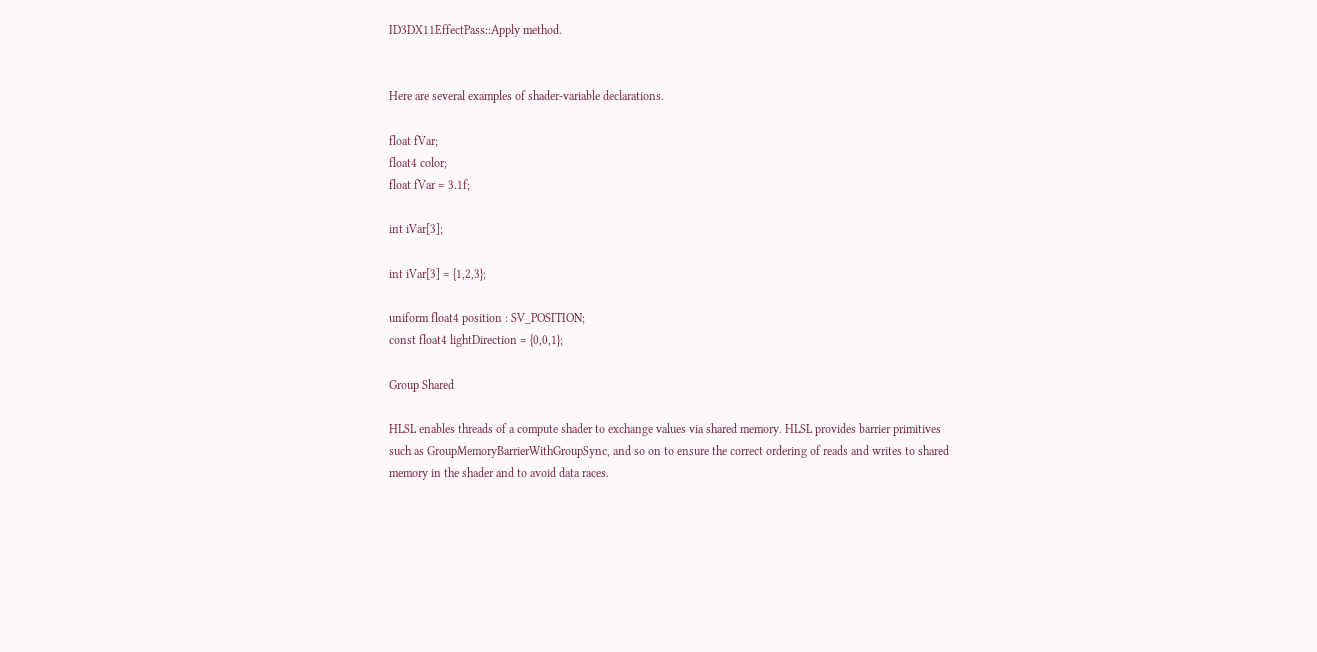ID3DX11EffectPass::Apply method.


Here are several examples of shader-variable declarations.

float fVar;
float4 color;
float fVar = 3.1f;

int iVar[3];

int iVar[3] = {1,2,3};

uniform float4 position : SV_POSITION;
const float4 lightDirection = {0,0,1};

Group Shared

HLSL enables threads of a compute shader to exchange values via shared memory. HLSL provides barrier primitives such as GroupMemoryBarrierWithGroupSync, and so on to ensure the correct ordering of reads and writes to shared memory in the shader and to avoid data races.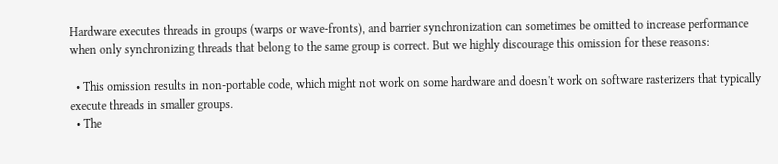Hardware executes threads in groups (warps or wave-fronts), and barrier synchronization can sometimes be omitted to increase performance when only synchronizing threads that belong to the same group is correct. But we highly discourage this omission for these reasons:

  • This omission results in non-portable code, which might not work on some hardware and doesn't work on software rasterizers that typically execute threads in smaller groups.
  • The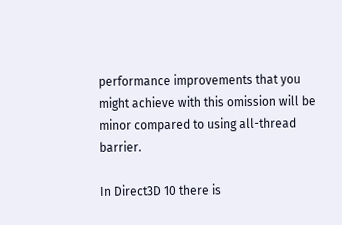performance improvements that you might achieve with this omission will be minor compared to using all-thread barrier.

In Direct3D 10 there is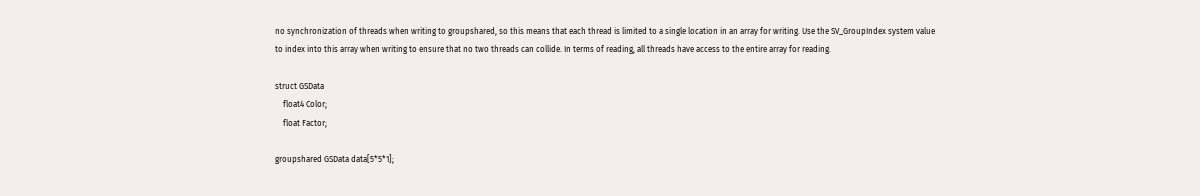no synchronization of threads when writing to groupshared, so this means that each thread is limited to a single location in an array for writing. Use the SV_GroupIndex system value to index into this array when writing to ensure that no two threads can collide. In terms of reading, all threads have access to the entire array for reading.

struct GSData
    float4 Color;
    float Factor;

groupshared GSData data[5*5*1];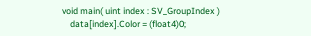void main( uint index : SV_GroupIndex )
    data[index].Color = (float4)0;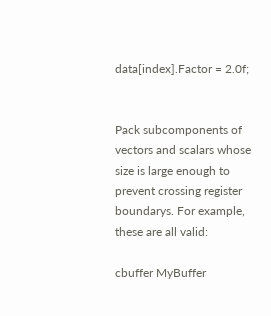data[index].Factor = 2.0f;


Pack subcomponents of vectors and scalars whose size is large enough to prevent crossing register boundarys. For example, these are all valid:

cbuffer MyBuffer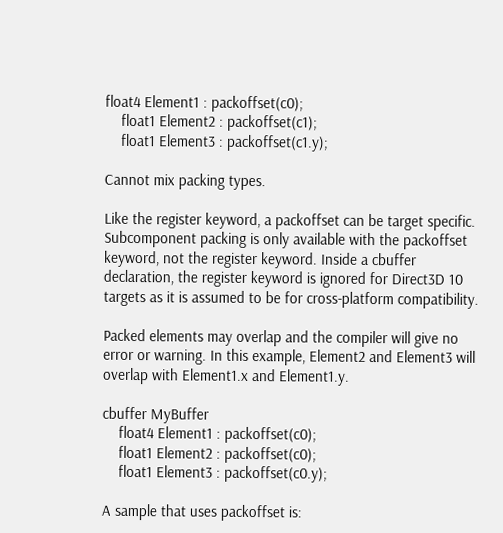float4 Element1 : packoffset(c0);
    float1 Element2 : packoffset(c1);
    float1 Element3 : packoffset(c1.y);

Cannot mix packing types.

Like the register keyword, a packoffset can be target specific. Subcomponent packing is only available with the packoffset keyword, not the register keyword. Inside a cbuffer declaration, the register keyword is ignored for Direct3D 10 targets as it is assumed to be for cross-platform compatibility.

Packed elements may overlap and the compiler will give no error or warning. In this example, Element2 and Element3 will overlap with Element1.x and Element1.y.

cbuffer MyBuffer
    float4 Element1 : packoffset(c0);
    float1 Element2 : packoffset(c0);
    float1 Element3 : packoffset(c0.y);

A sample that uses packoffset is: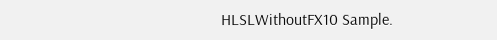HLSLWithoutFX10 Sample.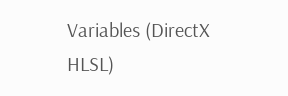Variables (DirectX HLSL)